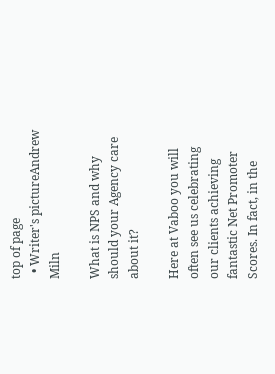top of page
  • Writer's pictureAndrew Miln

What is NPS and why should your Agency care about it?

Here at Vaboo you will often see us celebrating our clients achieving fantastic Net Promoter Scores. In fact, in the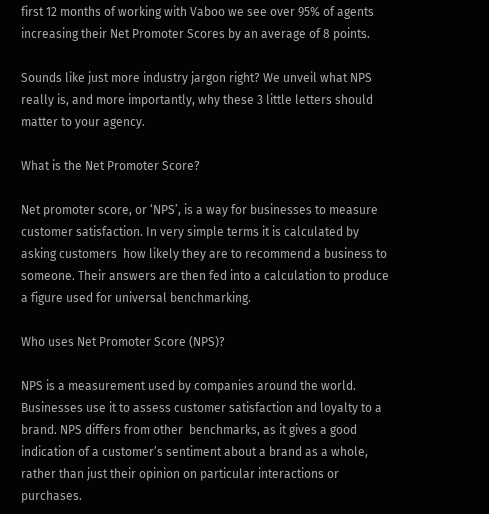first 12 months of working with Vaboo we see over 95% of agents increasing their Net Promoter Scores by an average of 8 points.

Sounds like just more industry jargon right? We unveil what NPS really is, and more importantly, why these 3 little letters should matter to your agency.

What is the Net Promoter Score?

Net promoter score, or ‘NPS’, is a way for businesses to measure customer satisfaction. In very simple terms it is calculated by asking customers  how likely they are to recommend a business to someone. Their answers are then fed into a calculation to produce a figure used for universal benchmarking.

Who uses Net Promoter Score (NPS)?

NPS is a measurement used by companies around the world. Businesses use it to assess customer satisfaction and loyalty to a brand. NPS differs from other  benchmarks, as it gives a good indication of a customer’s sentiment about a brand as a whole, rather than just their opinion on particular interactions or purchases.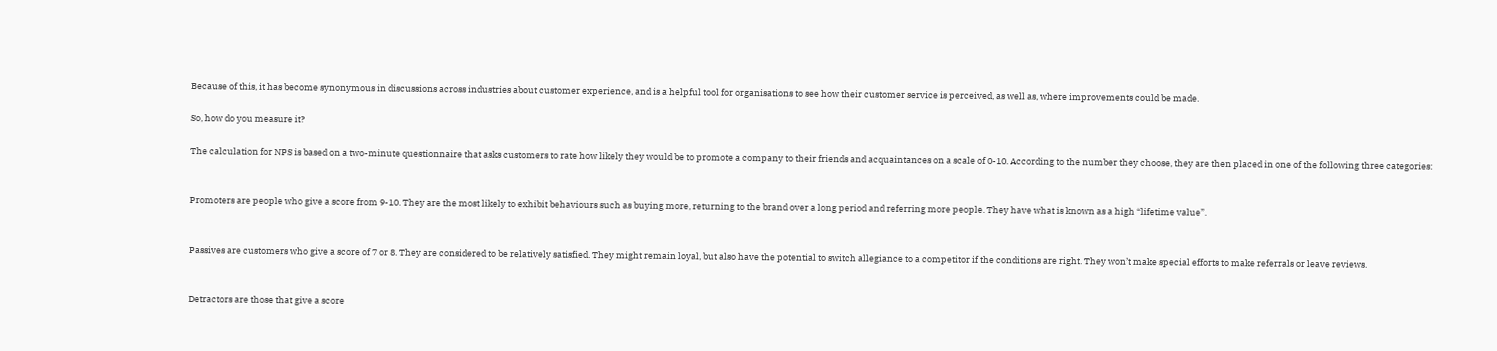Because of this, it has become synonymous in discussions across industries about customer experience, and is a helpful tool for organisations to see how their customer service is perceived, as well as, where improvements could be made.

So, how do you measure it?

The calculation for NPS is based on a two-minute questionnaire that asks customers to rate how likely they would be to promote a company to their friends and acquaintances on a scale of 0-10. According to the number they choose, they are then placed in one of the following three categories:


Promoters are people who give a score from 9-10. They are the most likely to exhibit behaviours such as buying more, returning to the brand over a long period and referring more people. They have what is known as a high “lifetime value”.


Passives are customers who give a score of 7 or 8. They are considered to be relatively satisfied. They might remain loyal, but also have the potential to switch allegiance to a competitor if the conditions are right. They won’t make special efforts to make referrals or leave reviews.


Detractors are those that give a score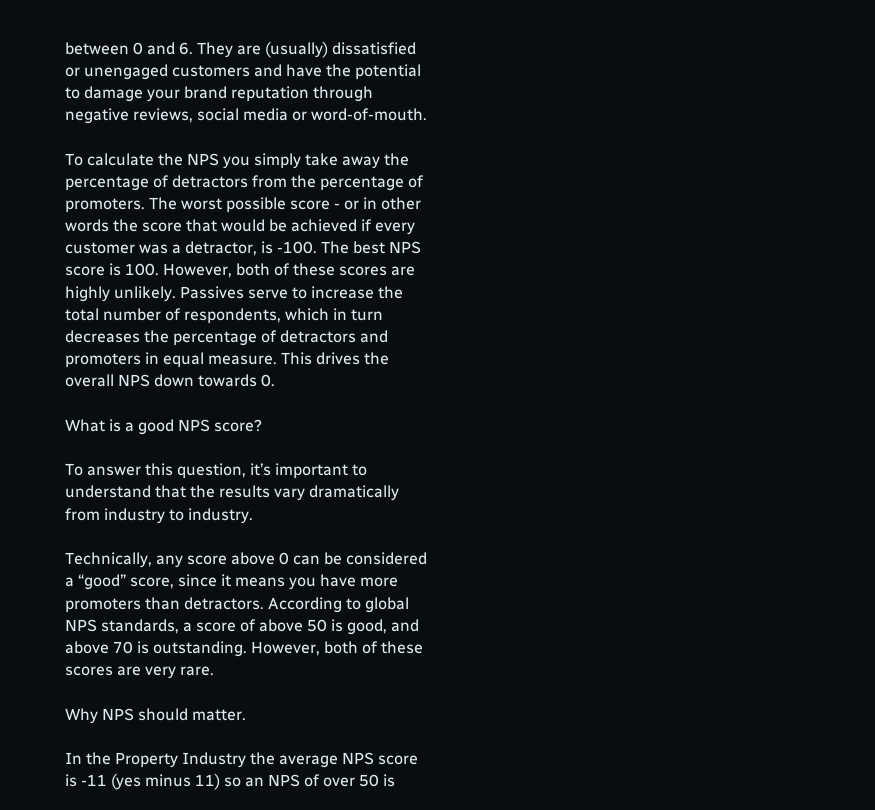between 0 and 6. They are (usually) dissatisfied or unengaged customers and have the potential to damage your brand reputation through negative reviews, social media or word-of-mouth.

To calculate the NPS you simply take away the percentage of detractors from the percentage of promoters. The worst possible score - or in other words the score that would be achieved if every customer was a detractor, is -100. The best NPS score is 100. However, both of these scores are highly unlikely. Passives serve to increase the total number of respondents, which in turn decreases the percentage of detractors and promoters in equal measure. This drives the overall NPS down towards 0.

What is a good NPS score?

To answer this question, it’s important to understand that the results vary dramatically from industry to industry.

Technically, any score above 0 can be considered a “good” score, since it means you have more promoters than detractors. According to global NPS standards, a score of above 50 is good, and above 70 is outstanding. However, both of these scores are very rare.

Why NPS should matter.

In the Property Industry the average NPS score is -11 (yes minus 11) so an NPS of over 50 is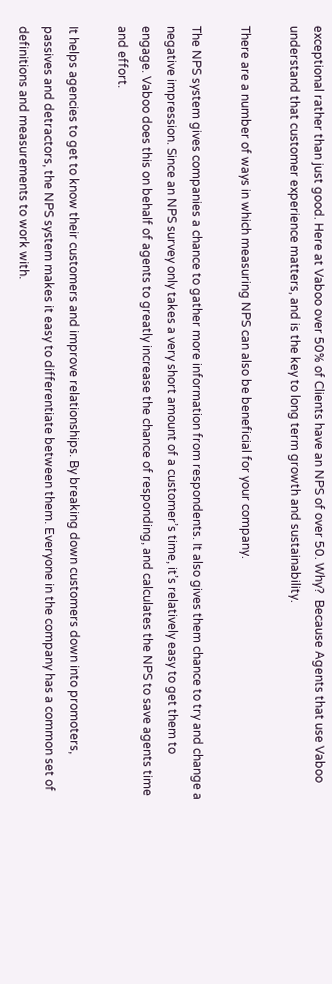exceptional rather than just good. Here at Vaboo over 50% of Clients have an NPS of over 50. Why?  Because Agents that use Vaboo understand that customer experience matters, and is the key to long term growth and sustainability.

There are a number of ways in which measuring NPS can also be beneficial for your company.

The NPS system gives companies a chance to gather more information from respondents. It also gives them chance to try and change a negative impression. Since an NPS survey only takes a very short amount of a customer’s time, it’s relatively easy to get them to engage. Vaboo does this on behalf of agents to greatly increase the chance of responding, and calculates the NPS to save agents time and effort.

It helps agencies to get to know their customers and improve relationships. By breaking down customers down into promoters, passives and detractors, the NPS system makes it easy to differentiate between them. Everyone in the company has a common set of definitions and measurements to work with.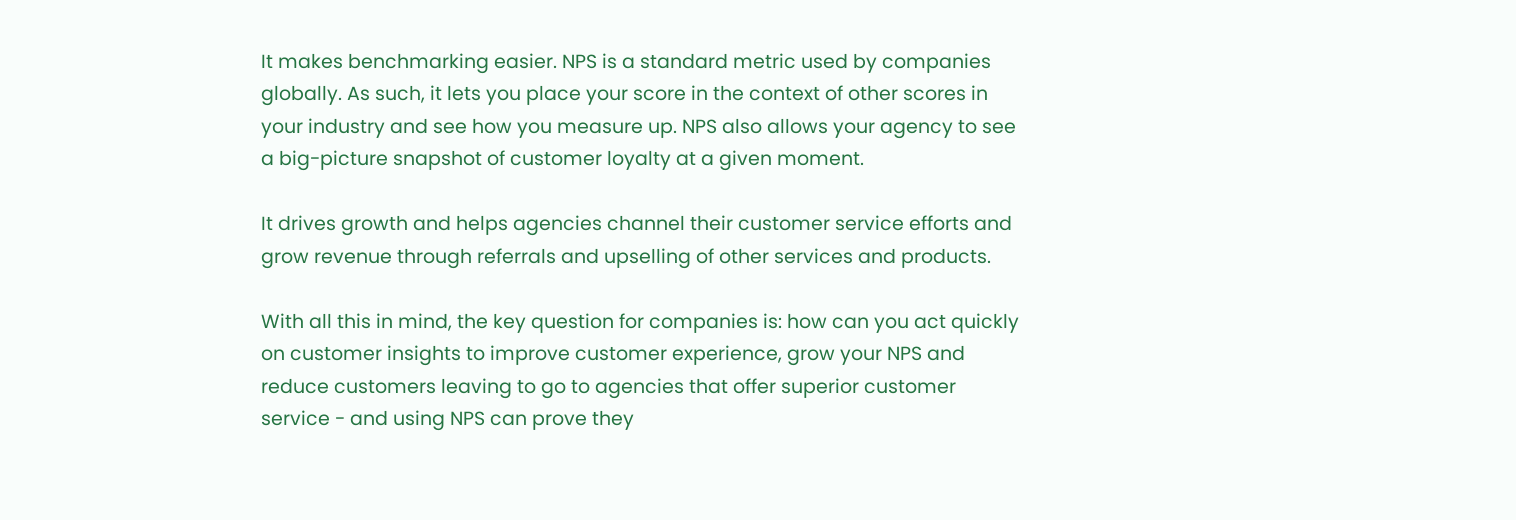It makes benchmarking easier. NPS is a standard metric used by companies globally. As such, it lets you place your score in the context of other scores in your industry and see how you measure up. NPS also allows your agency to see a big-picture snapshot of customer loyalty at a given moment.

It drives growth and helps agencies channel their customer service efforts and grow revenue through referrals and upselling of other services and products.

With all this in mind, the key question for companies is: how can you act quickly on customer insights to improve customer experience, grow your NPS and reduce customers leaving to go to agencies that offer superior customer service - and using NPS can prove they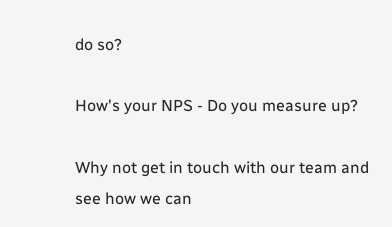do so?

How's your NPS - Do you measure up?

Why not get in touch with our team and see how we can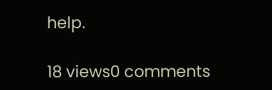help.

18 views0 comments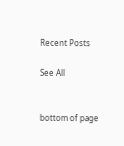Recent Posts

See All


bottom of page